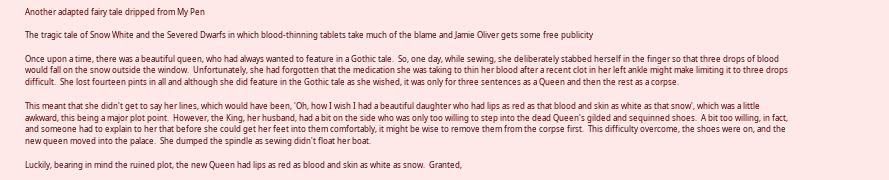Another adapted fairy tale dripped from My Pen

The tragic tale of Snow White and the Severed Dwarfs in which blood-thinning tablets take much of the blame and Jamie Oliver gets some free publicity

Once upon a time, there was a beautiful queen, who had always wanted to feature in a Gothic tale.  So, one day, while sewing, she deliberately stabbed herself in the finger so that three drops of blood would fall on the snow outside the window.  Unfortunately, she had forgotten that the medication she was taking to thin her blood after a recent clot in her left ankle might make limiting it to three drops difficult.  She lost fourteen pints in all and although she did feature in the Gothic tale as she wished, it was only for three sentences as a Queen and then the rest as a corpse.

This meant that she didn't get to say her lines, which would have been, 'Oh, how I wish I had a beautiful daughter who had lips as red as that blood and skin as white as that snow', which was a little awkward, this being a major plot point.  However, the King, her husband, had a bit on the side who was only too willing to step into the dead Queen's gilded and sequinned shoes.  A bit too willing, in fact, and someone had to explain to her that before she could get her feet into them comfortably, it might be wise to remove them from the corpse first.  This difficulty overcome, the shoes were on, and the new queen moved into the palace.  She dumped the spindle as sewing didn't float her boat.

Luckily, bearing in mind the ruined plot, the new Queen had lips as red as blood and skin as white as snow.  Granted,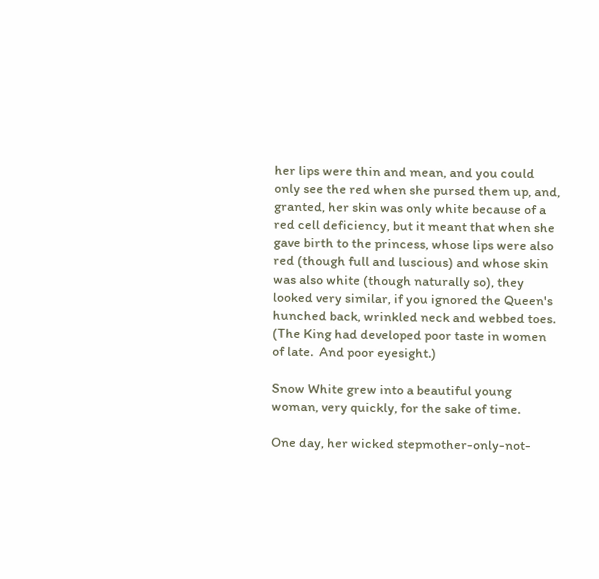her lips were thin and mean, and you could only see the red when she pursed them up, and, granted, her skin was only white because of a red cell deficiency, but it meant that when she gave birth to the princess, whose lips were also red (though full and luscious) and whose skin was also white (though naturally so), they looked very similar, if you ignored the Queen's hunched back, wrinkled neck and webbed toes.  (The King had developed poor taste in women of late.  And poor eyesight.)

Snow White grew into a beautiful young woman, very quickly, for the sake of time.

One day, her wicked stepmother-only-not-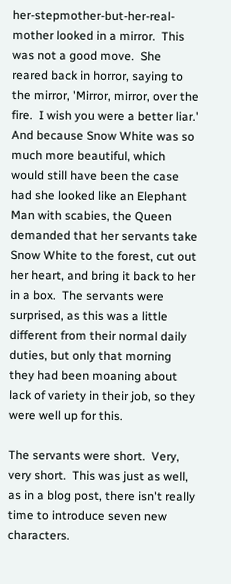her-stepmother-but-her-real-mother looked in a mirror.  This was not a good move.  She reared back in horror, saying to the mirror, 'Mirror, mirror, over the fire.  I wish you were a better liar.'  And because Snow White was so much more beautiful, which would still have been the case had she looked like an Elephant Man with scabies, the Queen demanded that her servants take Snow White to the forest, cut out her heart, and bring it back to her in a box.  The servants were surprised, as this was a little different from their normal daily duties, but only that morning they had been moaning about lack of variety in their job, so they were well up for this.

The servants were short.  Very, very short.  This was just as well, as in a blog post, there isn't really time to introduce seven new characters.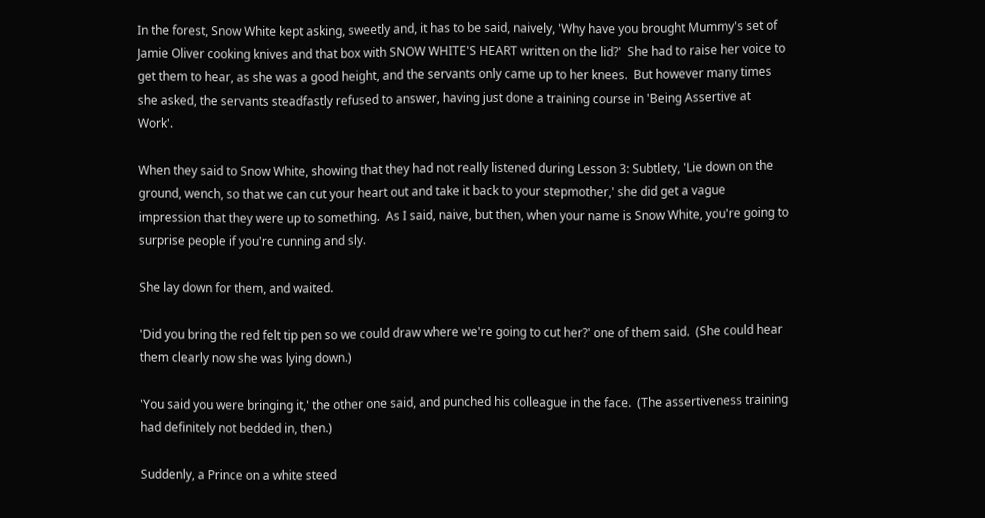In the forest, Snow White kept asking, sweetly and, it has to be said, naively, 'Why have you brought Mummy's set of Jamie Oliver cooking knives and that box with SNOW WHITE'S HEART written on the lid?'  She had to raise her voice to get them to hear, as she was a good height, and the servants only came up to her knees.  But however many times she asked, the servants steadfastly refused to answer, having just done a training course in 'Being Assertive at Work'.

When they said to Snow White, showing that they had not really listened during Lesson 3: Subtlety, 'Lie down on the ground, wench, so that we can cut your heart out and take it back to your stepmother,' she did get a vague impression that they were up to something.  As I said, naive, but then, when your name is Snow White, you're going to surprise people if you're cunning and sly.

She lay down for them, and waited.

'Did you bring the red felt tip pen so we could draw where we're going to cut her?' one of them said.  (She could hear them clearly now she was lying down.)

'You said you were bringing it,' the other one said, and punched his colleague in the face.  (The assertiveness training had definitely not bedded in, then.)

Suddenly, a Prince on a white steed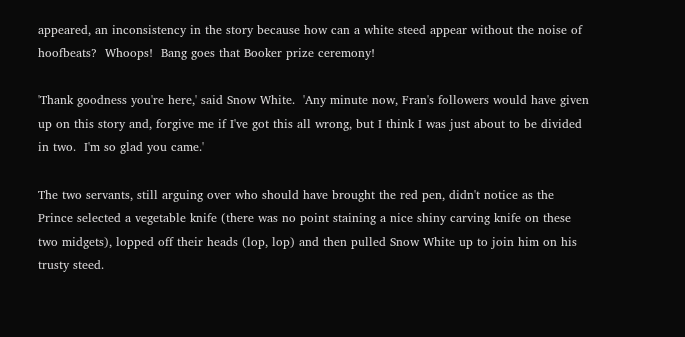appeared, an inconsistency in the story because how can a white steed appear without the noise of hoofbeats?  Whoops!  Bang goes that Booker prize ceremony!

'Thank goodness you're here,' said Snow White.  'Any minute now, Fran's followers would have given up on this story and, forgive me if I've got this all wrong, but I think I was just about to be divided in two.  I'm so glad you came.'

The two servants, still arguing over who should have brought the red pen, didn't notice as the Prince selected a vegetable knife (there was no point staining a nice shiny carving knife on these two midgets), lopped off their heads (lop, lop) and then pulled Snow White up to join him on his trusty steed.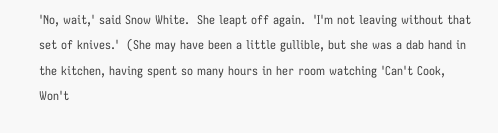'No, wait,' said Snow White.  She leapt off again.  'I'm not leaving without that set of knives.'  (She may have been a little gullible, but she was a dab hand in the kitchen, having spent so many hours in her room watching 'Can't Cook, Won't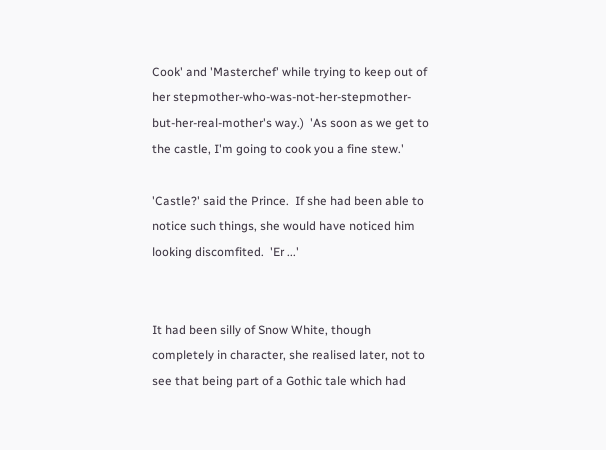Cook' and 'Masterchef' while trying to keep out of her stepmother-who-was-not-her-stepmother-but-her-real-mother's way.)  'As soon as we get to the castle, I'm going to cook you a fine stew.'

'Castle?' said the Prince.  If she had been able to notice such things, she would have noticed him looking discomfited.  'Er ...'


It had been silly of Snow White, though completely in character, she realised later, not to see that being part of a Gothic tale which had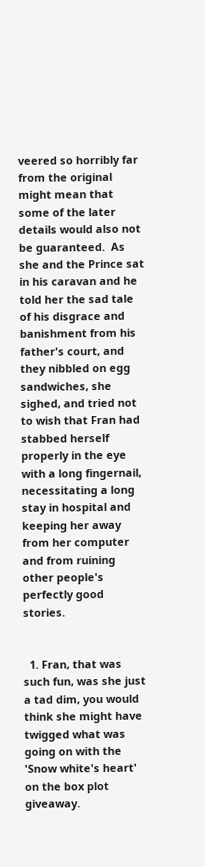veered so horribly far from the original might mean that some of the later details would also not be guaranteed.  As she and the Prince sat in his caravan and he told her the sad tale of his disgrace and banishment from his father's court, and they nibbled on egg sandwiches, she sighed, and tried not to wish that Fran had stabbed herself properly in the eye with a long fingernail, necessitating a long stay in hospital and keeping her away from her computer and from ruining other people's perfectly good stories.


  1. Fran, that was such fun, was she just a tad dim, you would think she might have twigged what was going on with the 'Snow white's heart' on the box plot giveaway.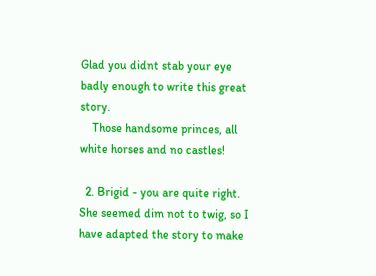Glad you didnt stab your eye badly enough to write this great story.
    Those handsome princes, all white horses and no castles!

  2. Brigid - you are quite right. She seemed dim not to twig, so I have adapted the story to make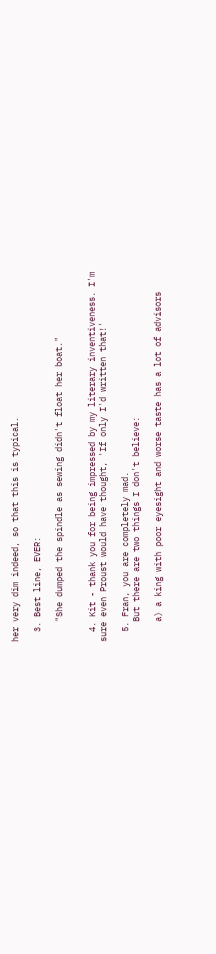her very dim indeed, so that this is typical.

  3. Best line, EVER:

    "She dumped the spindle as sewing didn't float her boat."


  4. Kit - thank you for being impressed by my literary inventiveness. I'm sure even Proust would have thought, 'If only I'd written that!'

  5. Fran, you are completely mad.
    But there are two things I don't believe:

    a) a king with poor eyesight and worse taste has a lot of advisors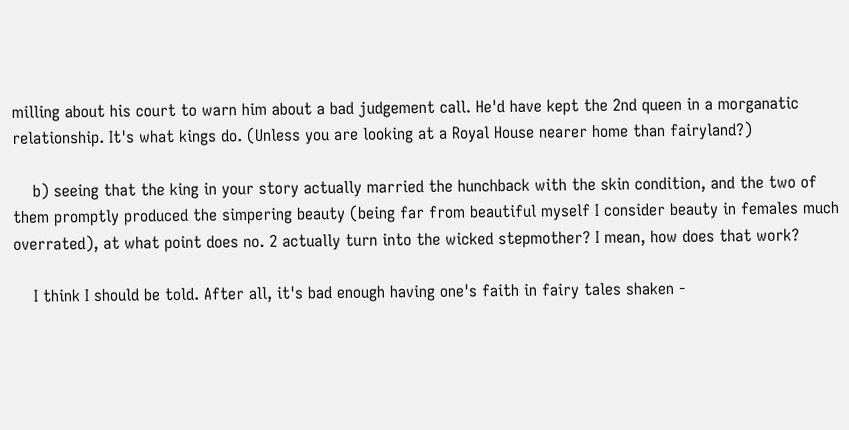milling about his court to warn him about a bad judgement call. He'd have kept the 2nd queen in a morganatic relationship. It's what kings do. (Unless you are looking at a Royal House nearer home than fairyland?)

    b) seeing that the king in your story actually married the hunchback with the skin condition, and the two of them promptly produced the simpering beauty (being far from beautiful myself I consider beauty in females much overrated), at what point does no. 2 actually turn into the wicked stepmother? I mean, how does that work?

    I think I should be told. After all, it's bad enough having one's faith in fairy tales shaken -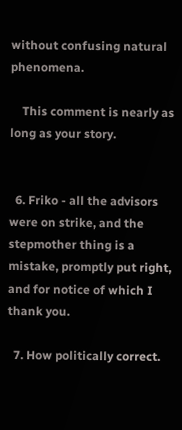without confusing natural phenomena.

    This comment is nearly as long as your story.


  6. Friko - all the advisors were on strike, and the stepmother thing is a mistake, promptly put right, and for notice of which I thank you.

  7. How politically correct.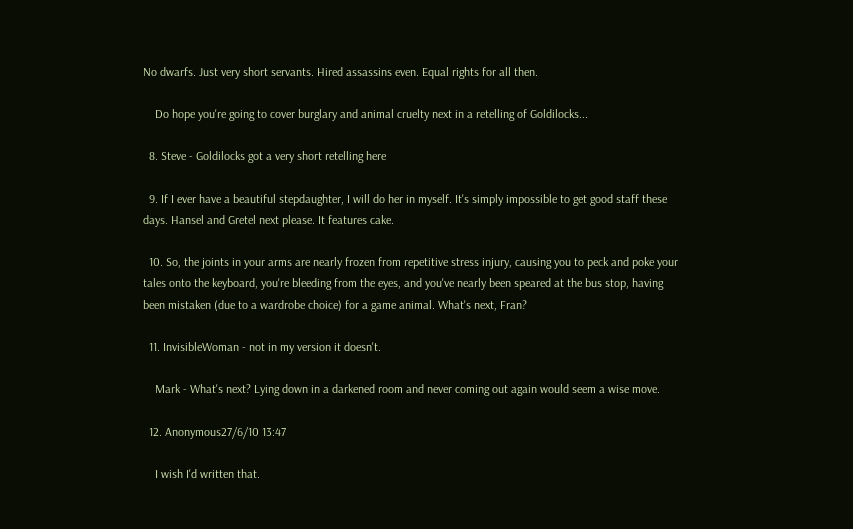No dwarfs. Just very short servants. Hired assassins even. Equal rights for all then.

    Do hope you're going to cover burglary and animal cruelty next in a retelling of Goldilocks...

  8. Steve - Goldilocks got a very short retelling here

  9. If I ever have a beautiful stepdaughter, I will do her in myself. It's simply impossible to get good staff these days. Hansel and Gretel next please. It features cake.

  10. So, the joints in your arms are nearly frozen from repetitive stress injury, causing you to peck and poke your tales onto the keyboard, you're bleeding from the eyes, and you've nearly been speared at the bus stop, having been mistaken (due to a wardrobe choice) for a game animal. What's next, Fran?

  11. InvisibleWoman - not in my version it doesn't.

    Mark - What's next? Lying down in a darkened room and never coming out again would seem a wise move.

  12. Anonymous27/6/10 13:47

    I wish I'd written that.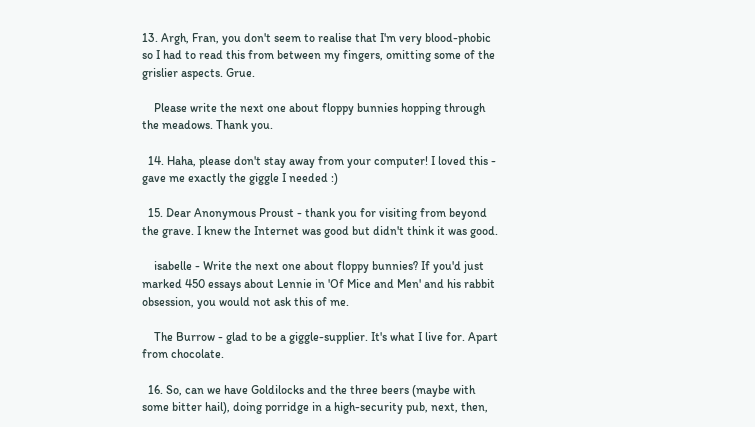13. Argh, Fran, you don't seem to realise that I'm very blood-phobic so I had to read this from between my fingers, omitting some of the grislier aspects. Grue.

    Please write the next one about floppy bunnies hopping through the meadows. Thank you.

  14. Haha, please don't stay away from your computer! I loved this - gave me exactly the giggle I needed :)

  15. Dear Anonymous Proust - thank you for visiting from beyond the grave. I knew the Internet was good but didn't think it was good.

    isabelle - Write the next one about floppy bunnies? If you'd just marked 450 essays about Lennie in 'Of Mice and Men' and his rabbit obsession, you would not ask this of me.

    The Burrow - glad to be a giggle-supplier. It's what I live for. Apart from chocolate.

  16. So, can we have Goldilocks and the three beers (maybe with some bitter hail), doing porridge in a high-security pub, next, then,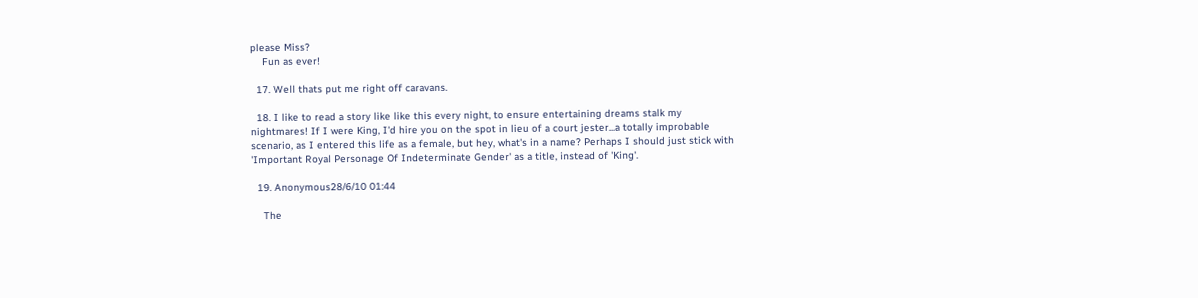please Miss?
    Fun as ever!

  17. Well thats put me right off caravans.

  18. I like to read a story like like this every night, to ensure entertaining dreams stalk my nightmares! If I were King, I'd hire you on the spot in lieu of a court jester...a totally improbable scenario, as I entered this life as a female, but hey, what's in a name? Perhaps I should just stick with 'Important Royal Personage Of Indeterminate Gender' as a title, instead of 'King'.

  19. Anonymous28/6/10 01:44

    The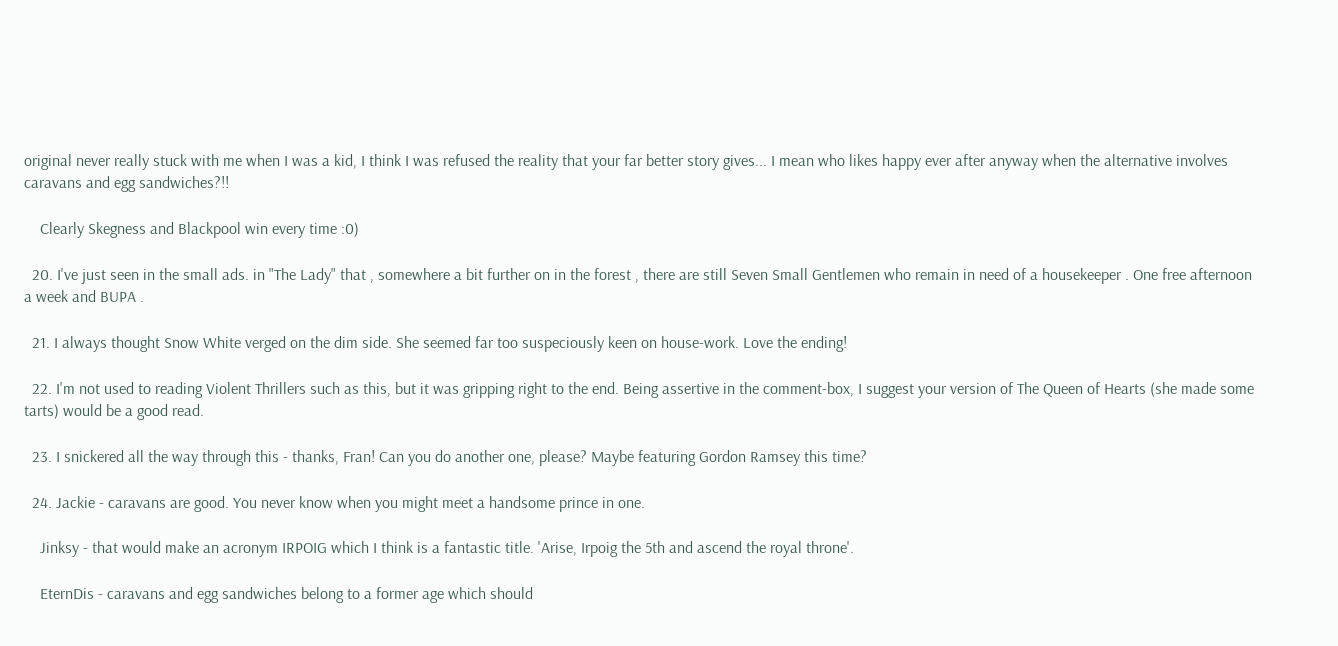original never really stuck with me when I was a kid, I think I was refused the reality that your far better story gives... I mean who likes happy ever after anyway when the alternative involves caravans and egg sandwiches?!!

    Clearly Skegness and Blackpool win every time :0)

  20. I've just seen in the small ads. in "The Lady" that , somewhere a bit further on in the forest , there are still Seven Small Gentlemen who remain in need of a housekeeper . One free afternoon a week and BUPA .

  21. I always thought Snow White verged on the dim side. She seemed far too suspeciously keen on house-work. Love the ending!

  22. I'm not used to reading Violent Thrillers such as this, but it was gripping right to the end. Being assertive in the comment-box, I suggest your version of The Queen of Hearts (she made some tarts) would be a good read.

  23. I snickered all the way through this - thanks, Fran! Can you do another one, please? Maybe featuring Gordon Ramsey this time?

  24. Jackie - caravans are good. You never know when you might meet a handsome prince in one.

    Jinksy - that would make an acronym IRPOIG which I think is a fantastic title. 'Arise, Irpoig the 5th and ascend the royal throne'.

    EternDis - caravans and egg sandwiches belong to a former age which should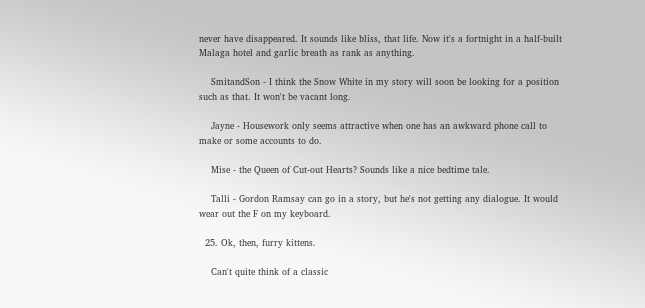never have disappeared. It sounds like bliss, that life. Now it's a fortnight in a half-built Malaga hotel and garlic breath as rank as anything.

    SmitandSon - I think the Snow White in my story will soon be looking for a position such as that. It won't be vacant long.

    Jayne - Housework only seems attractive when one has an awkward phone call to make or some accounts to do.

    Mise - the Queen of Cut-out Hearts? Sounds like a nice bedtime tale.

    Talli - Gordon Ramsay can go in a story, but he's not getting any dialogue. It would wear out the F on my keyboard.

  25. Ok, then, furry kittens.

    Can't quite think of a classic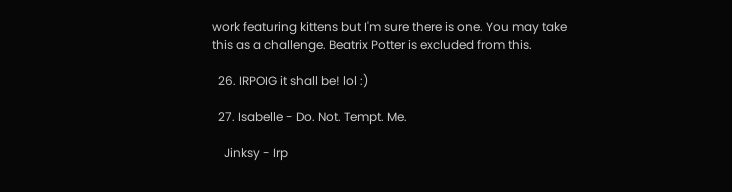work featuring kittens but I'm sure there is one. You may take this as a challenge. Beatrix Potter is excluded from this.

  26. IRPOIG it shall be! lol :)

  27. Isabelle - Do. Not. Tempt. Me.

    Jinksy - Irp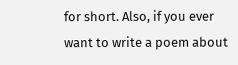for short. Also, if you ever want to write a poem about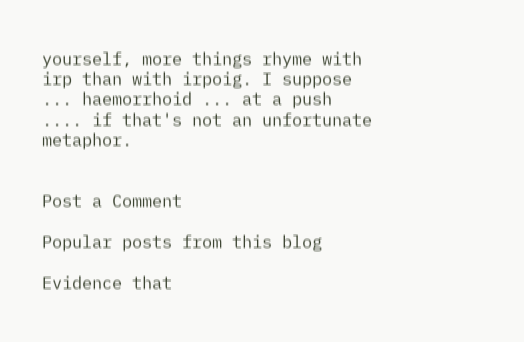yourself, more things rhyme with irp than with irpoig. I suppose ... haemorrhoid ... at a push .... if that's not an unfortunate metaphor.


Post a Comment

Popular posts from this blog

Evidence that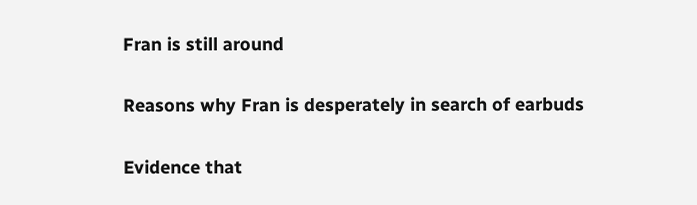Fran is still around

Reasons why Fran is desperately in search of earbuds

Evidence that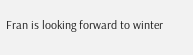Fran is looking forward to winter